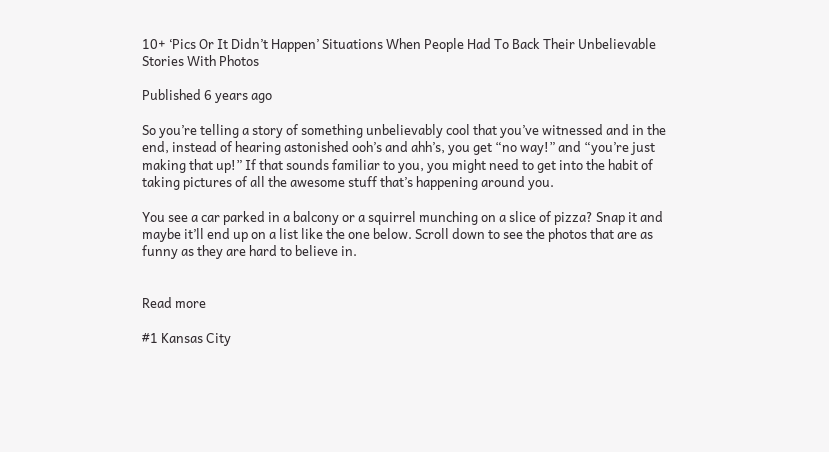10+ ‘Pics Or It Didn’t Happen’ Situations When People Had To Back Their Unbelievable Stories With Photos

Published 6 years ago

So you’re telling a story of something unbelievably cool that you’ve witnessed and in the end, instead of hearing astonished ooh’s and ahh’s, you get “no way!” and “you’re just making that up!” If that sounds familiar to you, you might need to get into the habit of taking pictures of all the awesome stuff that’s happening around you.

You see a car parked in a balcony or a squirrel munching on a slice of pizza? Snap it and maybe it’ll end up on a list like the one below. Scroll down to see the photos that are as funny as they are hard to believe in.


Read more

#1 Kansas City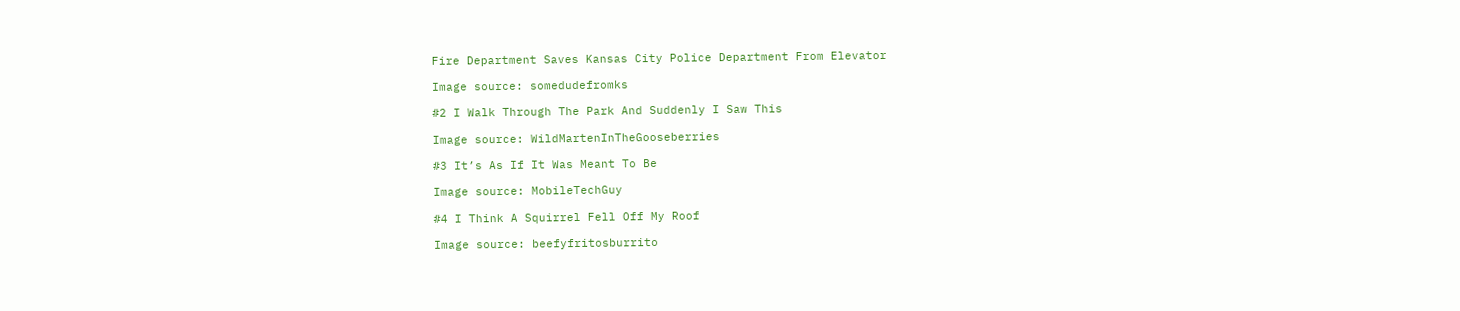Fire Department Saves Kansas City Police Department From Elevator

Image source: somedudefromks

#2 I Walk Through The Park And Suddenly I Saw This

Image source: WildMartenInTheGooseberries

#3 It’s As If It Was Meant To Be

Image source: MobileTechGuy

#4 I Think A Squirrel Fell Off My Roof

Image source: beefyfritosburrito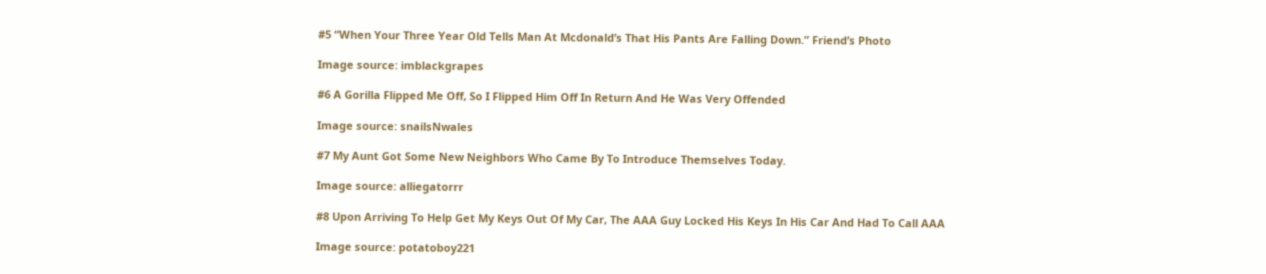#5 “When Your Three Year Old Tells Man At Mcdonald’s That His Pants Are Falling Down.” Friend’s Photo

Image source: imblackgrapes

#6 A Gorilla Flipped Me Off, So I Flipped Him Off In Return And He Was Very Offended

Image source: snailsNwales

#7 My Aunt Got Some New Neighbors Who Came By To Introduce Themselves Today.

Image source: alliegatorrr

#8 Upon Arriving To Help Get My Keys Out Of My Car, The AAA Guy Locked His Keys In His Car And Had To Call AAA

Image source: potatoboy221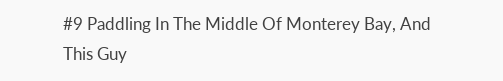#9 Paddling In The Middle Of Monterey Bay, And This Guy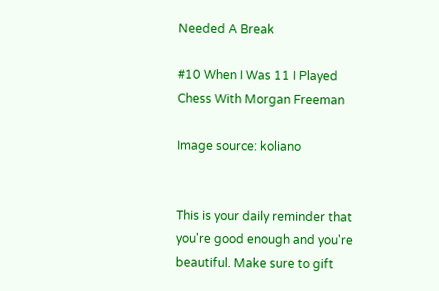Needed A Break

#10 When I Was 11 I Played Chess With Morgan Freeman

Image source: koliano


This is your daily reminder that you're good enough and you're beautiful. Make sure to gift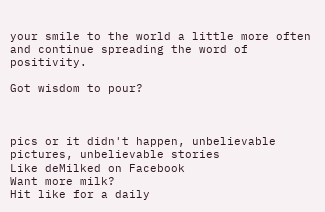your smile to the world a little more often and continue spreading the word of positivity.

Got wisdom to pour?



pics or it didn't happen, unbelievable pictures, unbelievable stories
Like deMilked on Facebook
Want more milk?
Hit like for a daily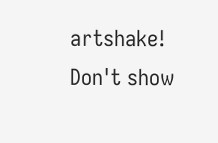artshake!
Don't show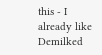this - I already like Demilked